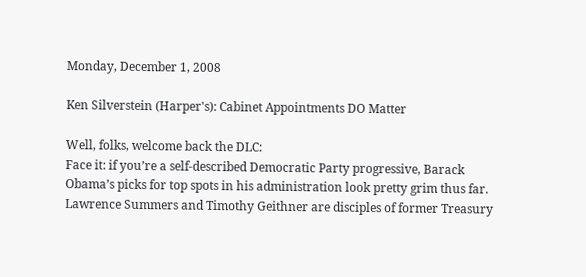Monday, December 1, 2008

Ken Silverstein (Harper's): Cabinet Appointments DO Matter

Well, folks, welcome back the DLC:
Face it: if you’re a self-described Democratic Party progressive, Barack Obama’s picks for top spots in his administration look pretty grim thus far. Lawrence Summers and Timothy Geithner are disciples of former Treasury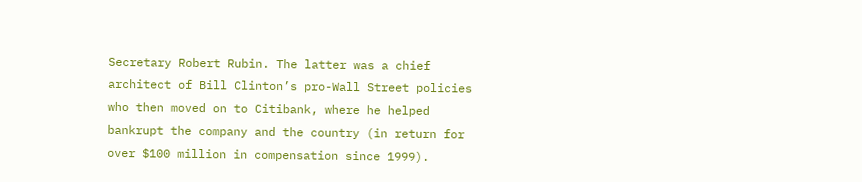Secretary Robert Rubin. The latter was a chief architect of Bill Clinton’s pro-Wall Street policies who then moved on to Citibank, where he helped bankrupt the company and the country (in return for over $100 million in compensation since 1999).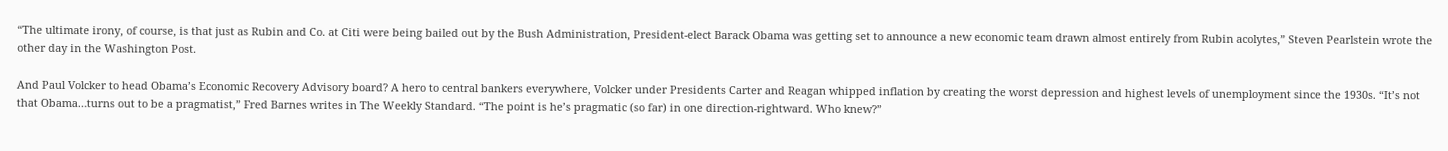“The ultimate irony, of course, is that just as Rubin and Co. at Citi were being bailed out by the Bush Administration, President-elect Barack Obama was getting set to announce a new economic team drawn almost entirely from Rubin acolytes,” Steven Pearlstein wrote the other day in the Washington Post.

And Paul Volcker to head Obama’s Economic Recovery Advisory board? A hero to central bankers everywhere, Volcker under Presidents Carter and Reagan whipped inflation by creating the worst depression and highest levels of unemployment since the 1930s. “It’s not that Obama…turns out to be a pragmatist,” Fred Barnes writes in The Weekly Standard. “The point is he’s pragmatic (so far) in one direction-rightward. Who knew?”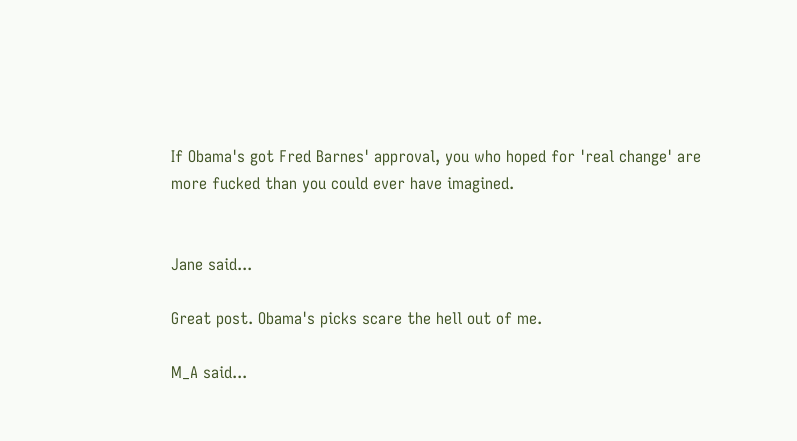If Obama's got Fred Barnes' approval, you who hoped for 'real change' are more fucked than you could ever have imagined.


Jane said...

Great post. Obama's picks scare the hell out of me.

M_A said...